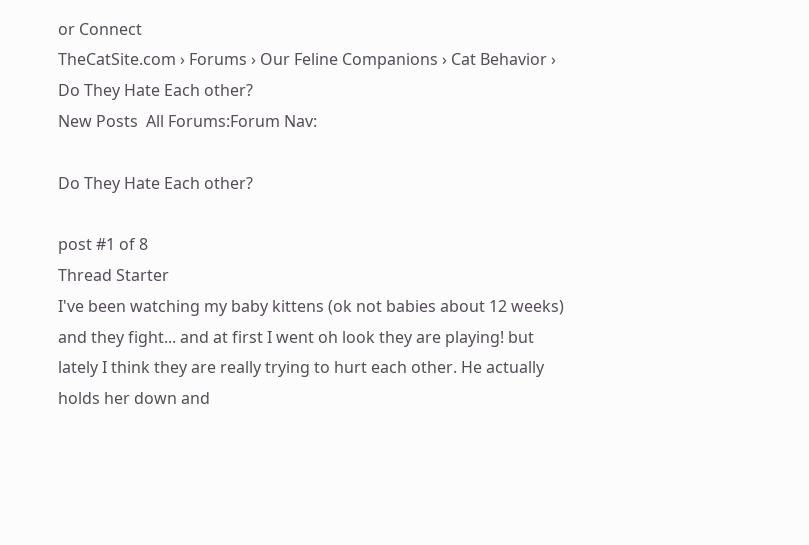or Connect
TheCatSite.com › Forums › Our Feline Companions › Cat Behavior › Do They Hate Each other?
New Posts  All Forums:Forum Nav:

Do They Hate Each other?

post #1 of 8
Thread Starter
I've been watching my baby kittens (ok not babies about 12 weeks) and they fight... and at first I went oh look they are playing! but lately I think they are really trying to hurt each other. He actually holds her down and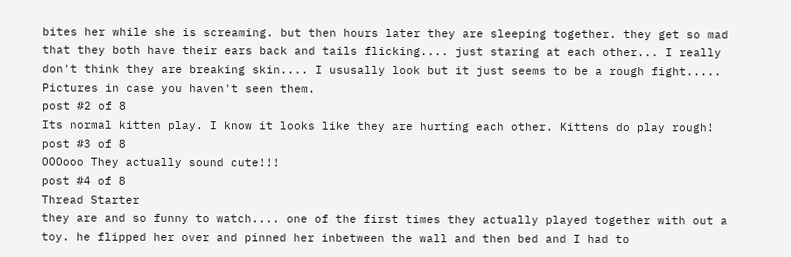bites her while she is screaming. but then hours later they are sleeping together. they get so mad that they both have their ears back and tails flicking.... just staring at each other... I really don't think they are breaking skin.... I ususally look but it just seems to be a rough fight.....
Pictures in case you haven't seen them.
post #2 of 8
Its normal kitten play. I know it looks like they are hurting each other. Kittens do play rough!
post #3 of 8
OOOooo They actually sound cute!!!
post #4 of 8
Thread Starter
they are and so funny to watch.... one of the first times they actually played together with out a toy. he flipped her over and pinned her inbetween the wall and then bed and I had to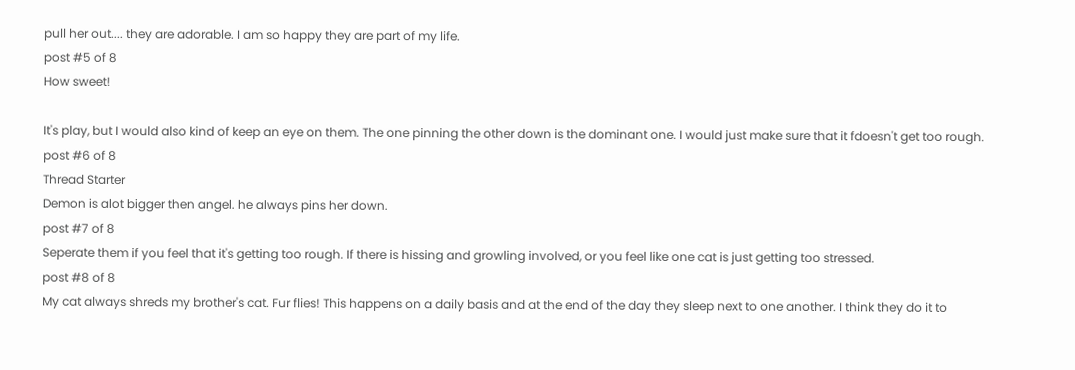pull her out.... they are adorable. I am so happy they are part of my life.
post #5 of 8
How sweet!

It's play, but I would also kind of keep an eye on them. The one pinning the other down is the dominant one. I would just make sure that it fdoesn't get too rough.
post #6 of 8
Thread Starter
Demon is alot bigger then angel. he always pins her down.
post #7 of 8
Seperate them if you feel that it's getting too rough. If there is hissing and growling involved, or you feel like one cat is just getting too stressed.
post #8 of 8
My cat always shreds my brother's cat. Fur flies! This happens on a daily basis and at the end of the day they sleep next to one another. I think they do it to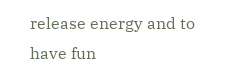release energy and to have fun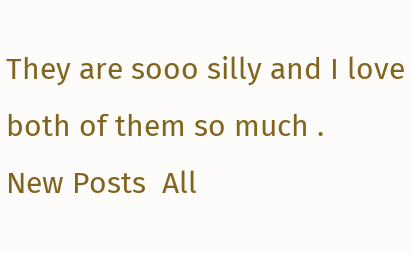They are sooo silly and I love both of them so much .
New Posts  All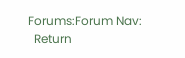Forums:Forum Nav:
  Return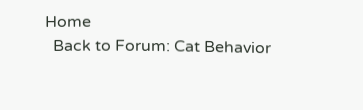Home
  Back to Forum: Cat Behavior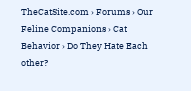TheCatSite.com › Forums › Our Feline Companions › Cat Behavior › Do They Hate Each other?